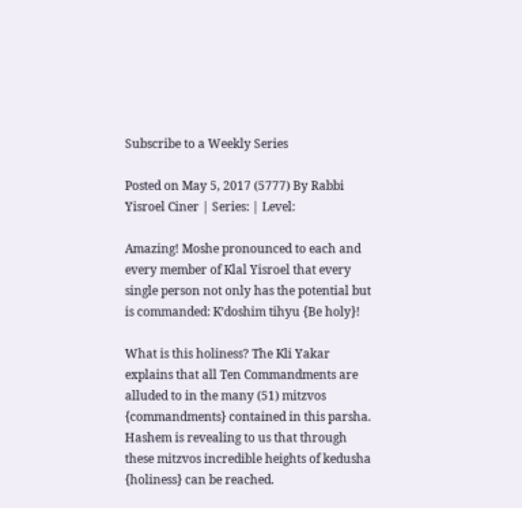Subscribe to a Weekly Series

Posted on May 5, 2017 (5777) By Rabbi Yisroel Ciner | Series: | Level:

Amazing! Moshe pronounced to each and every member of Klal Yisroel that every single person not only has the potential but is commanded: K’doshim tihyu {Be holy}!

What is this holiness? The Kli Yakar explains that all Ten Commandments are alluded to in the many (51) mitzvos {commandments} contained in this parsha. Hashem is revealing to us that through these mitzvos incredible heights of kedusha {holiness} can be reached.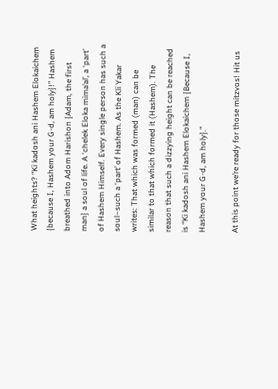What heights? “Ki kadosh ani Hashem Elokaichem {because I, Hashem your G-d, am holy}!” Hashem breathed into Adom Harishon {Adam, the first man} a soul of life. A ‘chelek Eloka mima’al’, a ‘part’ of Hashem Himself. Every single person has such a soul–such a ‘part’ of Hashem. As the Kli Yakar writes: That which was formed (man) can be similar to that which formed it (Hashem). The reason that such a dizzying height can be reached is “Ki kadosh ani Hashem Elokaichem {Because I, Hashem your G-d, am holy}.”

At this point we’re ready for those mitzvos! Hit us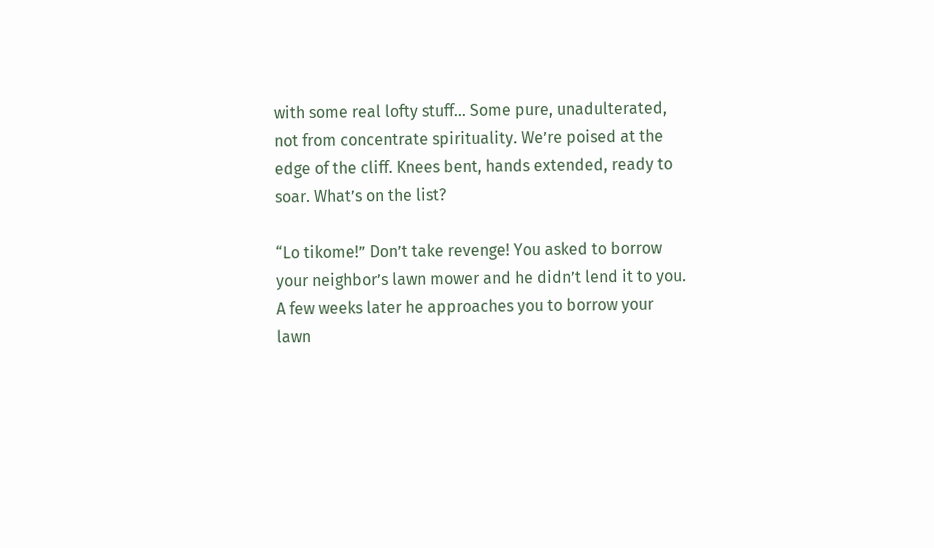with some real lofty stuff… Some pure, unadulterated, not from concentrate spirituality. We’re poised at the edge of the cliff. Knees bent, hands extended, ready to soar. What’s on the list?

“Lo tikome!” Don’t take revenge! You asked to borrow your neighbor’s lawn mower and he didn’t lend it to you. A few weeks later he approaches you to borrow your lawn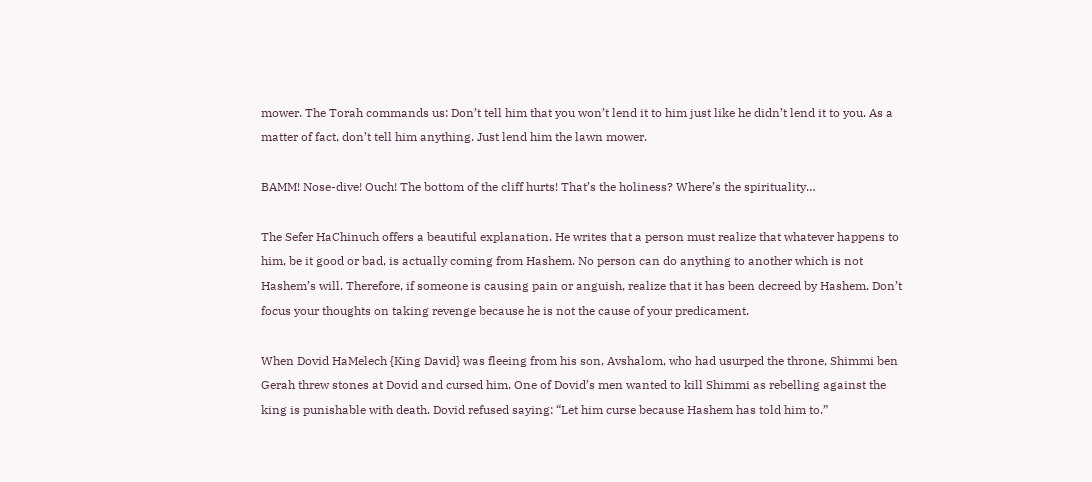mower. The Torah commands us: Don’t tell him that you won’t lend it to him just like he didn’t lend it to you. As a matter of fact, don’t tell him anything. Just lend him the lawn mower.

BAMM! Nose-dive! Ouch! The bottom of the cliff hurts! That’s the holiness? Where’s the spirituality…

The Sefer HaChinuch offers a beautiful explanation. He writes that a person must realize that whatever happens to him, be it good or bad, is actually coming from Hashem. No person can do anything to another which is not Hashem’s will. Therefore, if someone is causing pain or anguish, realize that it has been decreed by Hashem. Don’t focus your thoughts on taking revenge because he is not the cause of your predicament.

When Dovid HaMelech {King David} was fleeing from his son, Avshalom, who had usurped the throne, Shimmi ben Gerah threw stones at Dovid and cursed him. One of Dovid’s men wanted to kill Shimmi as rebelling against the king is punishable with death. Dovid refused saying: “Let him curse because Hashem has told him to.”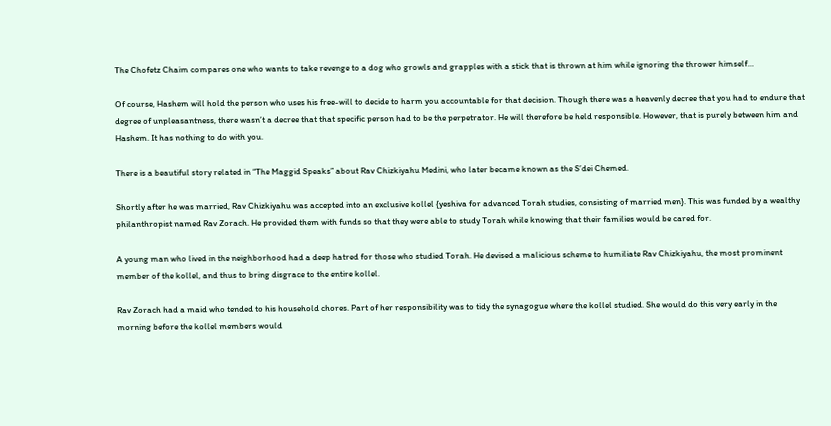The Chofetz Chaim compares one who wants to take revenge to a dog who growls and grapples with a stick that is thrown at him while ignoring the thrower himself…

Of course, Hashem will hold the person who uses his free-will to decide to harm you accountable for that decision. Though there was a heavenly decree that you had to endure that degree of unpleasantness, there wasn’t a decree that that specific person had to be the perpetrator. He will therefore be held responsible. However, that is purely between him and Hashem. It has nothing to do with you.

There is a beautiful story related in “The Maggid Speaks” about Rav Chizkiyahu Medini, who later became known as the S’dei Chemed.

Shortly after he was married, Rav Chizkiyahu was accepted into an exclusive kollel {yeshiva for advanced Torah studies, consisting of married men}. This was funded by a wealthy philanthropist named Rav Zorach. He provided them with funds so that they were able to study Torah while knowing that their families would be cared for.

A young man who lived in the neighborhood had a deep hatred for those who studied Torah. He devised a malicious scheme to humiliate Rav Chizkiyahu, the most prominent member of the kollel, and thus to bring disgrace to the entire kollel.

Rav Zorach had a maid who tended to his household chores. Part of her responsibility was to tidy the synagogue where the kollel studied. She would do this very early in the morning before the kollel members would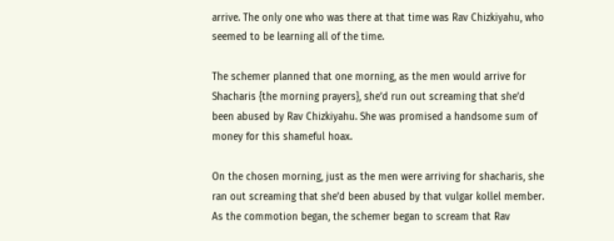arrive. The only one who was there at that time was Rav Chizkiyahu, who seemed to be learning all of the time.

The schemer planned that one morning, as the men would arrive for Shacharis {the morning prayers}, she’d run out screaming that she’d been abused by Rav Chizkiyahu. She was promised a handsome sum of money for this shameful hoax.

On the chosen morning, just as the men were arriving for shacharis, she ran out screaming that she’d been abused by that vulgar kollel member. As the commotion began, the schemer began to scream that Rav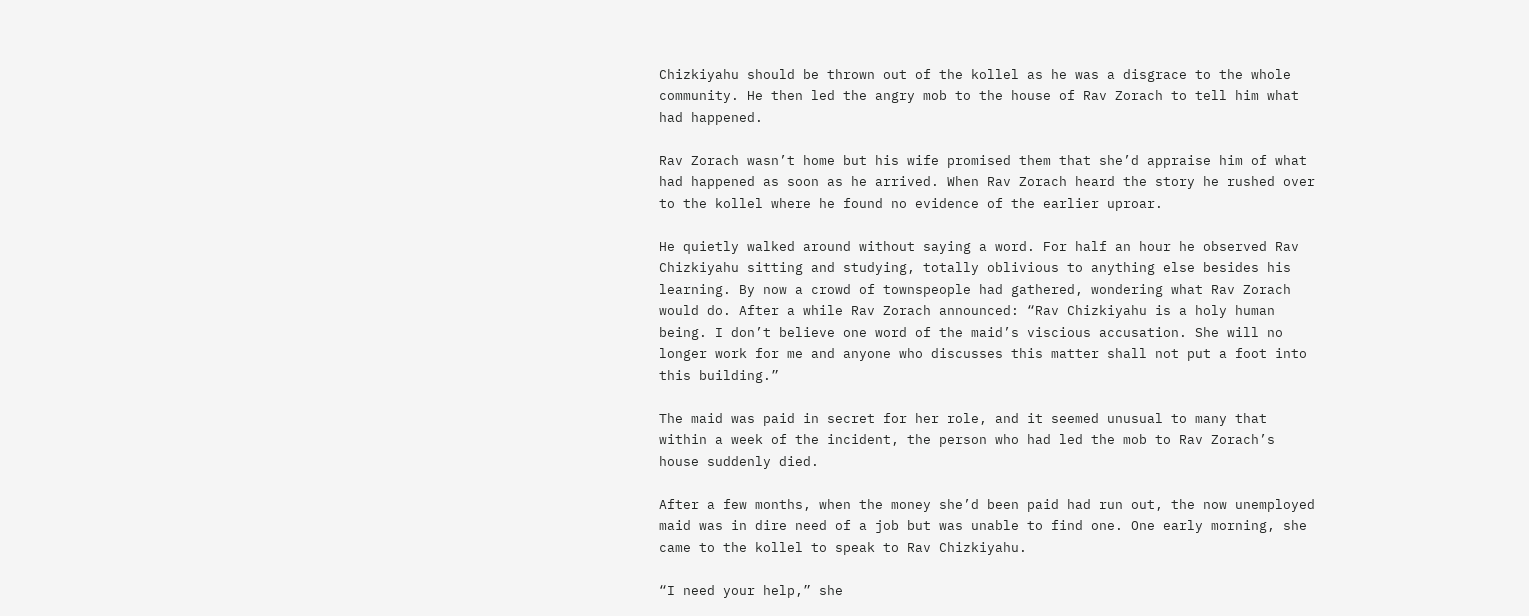Chizkiyahu should be thrown out of the kollel as he was a disgrace to the whole community. He then led the angry mob to the house of Rav Zorach to tell him what had happened.

Rav Zorach wasn’t home but his wife promised them that she’d appraise him of what had happened as soon as he arrived. When Rav Zorach heard the story he rushed over to the kollel where he found no evidence of the earlier uproar.

He quietly walked around without saying a word. For half an hour he observed Rav Chizkiyahu sitting and studying, totally oblivious to anything else besides his learning. By now a crowd of townspeople had gathered, wondering what Rav Zorach would do. After a while Rav Zorach announced: “Rav Chizkiyahu is a holy human being. I don’t believe one word of the maid’s viscious accusation. She will no longer work for me and anyone who discusses this matter shall not put a foot into this building.”

The maid was paid in secret for her role, and it seemed unusual to many that within a week of the incident, the person who had led the mob to Rav Zorach’s house suddenly died.

After a few months, when the money she’d been paid had run out, the now unemployed maid was in dire need of a job but was unable to find one. One early morning, she came to the kollel to speak to Rav Chizkiyahu.

“I need your help,” she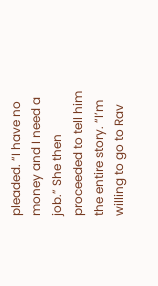pleaded. “I have no money and I need a job.” She then proceeded to tell him the entire story. “I’m willing to go to Rav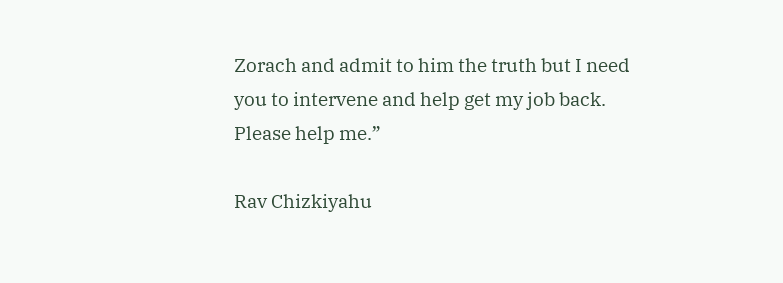Zorach and admit to him the truth but I need you to intervene and help get my job back. Please help me.”

Rav Chizkiyahu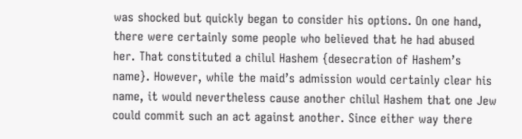was shocked but quickly began to consider his options. On one hand, there were certainly some people who believed that he had abused her. That constituted a chilul Hashem {desecration of Hashem’s name}. However, while the maid’s admission would certainly clear his name, it would nevertheless cause another chilul Hashem that one Jew could commit such an act against another. Since either way there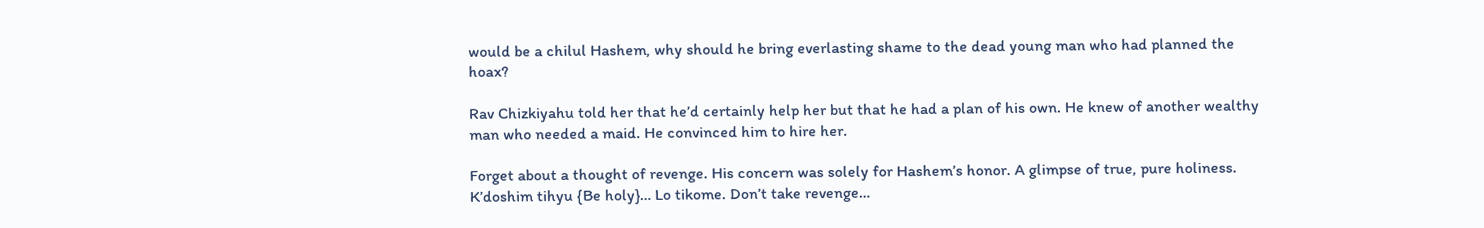would be a chilul Hashem, why should he bring everlasting shame to the dead young man who had planned the hoax?

Rav Chizkiyahu told her that he’d certainly help her but that he had a plan of his own. He knew of another wealthy man who needed a maid. He convinced him to hire her.

Forget about a thought of revenge. His concern was solely for Hashem’s honor. A glimpse of true, pure holiness. K’doshim tihyu {Be holy}… Lo tikome. Don’t take revenge…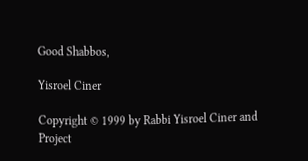Good Shabbos,

Yisroel Ciner

Copyright © 1999 by Rabbi Yisroel Ciner and Project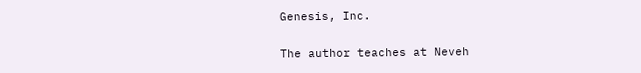Genesis, Inc.

The author teaches at Neveh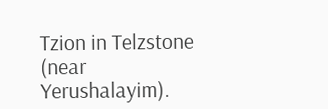Tzion in Telzstone (near Yerushalayim).